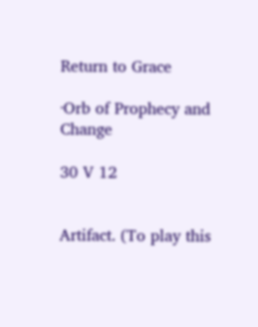Return to Grace

·Orb of Prophecy and Change

30 V 12


Artifact. (To play this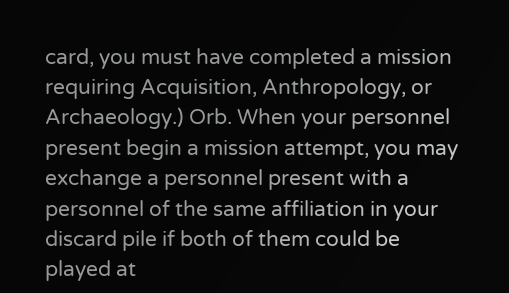card, you must have completed a mission requiring Acquisition, Anthropology, or Archaeology.) Orb. When your personnel present begin a mission attempt, you may exchange a personnel present with a personnel of the same affiliation in your discard pile if both of them could be played at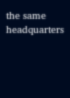the same headquarters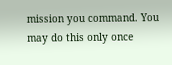mission you command. You may do this only once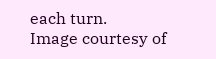each turn.
Image courtesy of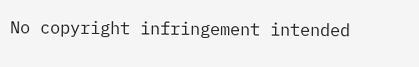No copyright infringement intended